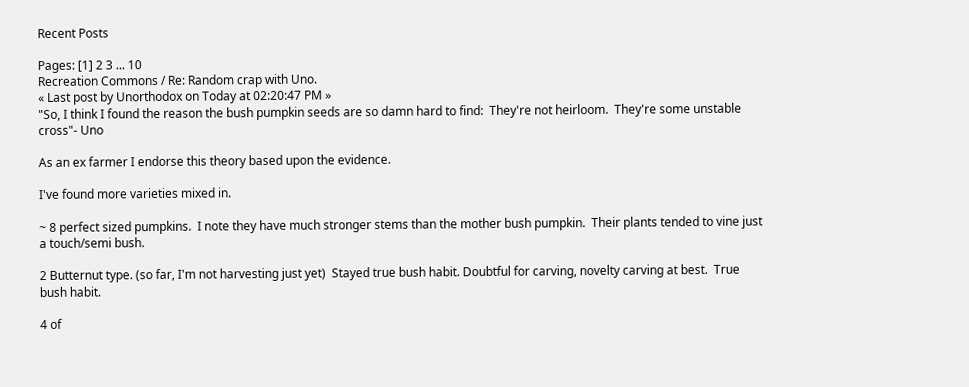Recent Posts

Pages: [1] 2 3 ... 10
Recreation Commons / Re: Random crap with Uno.
« Last post by Unorthodox on Today at 02:20:47 PM »
"So, I think I found the reason the bush pumpkin seeds are so damn hard to find:  They're not heirloom.  They're some unstable cross"- Uno

As an ex farmer I endorse this theory based upon the evidence.

I've found more varieties mixed in.

~ 8 perfect sized pumpkins.  I note they have much stronger stems than the mother bush pumpkin.  Their plants tended to vine just a touch/semi bush.

2 Butternut type. (so far, I'm not harvesting just yet)  Stayed true bush habit. Doubtful for carving, novelty carving at best.  True bush habit.

4 of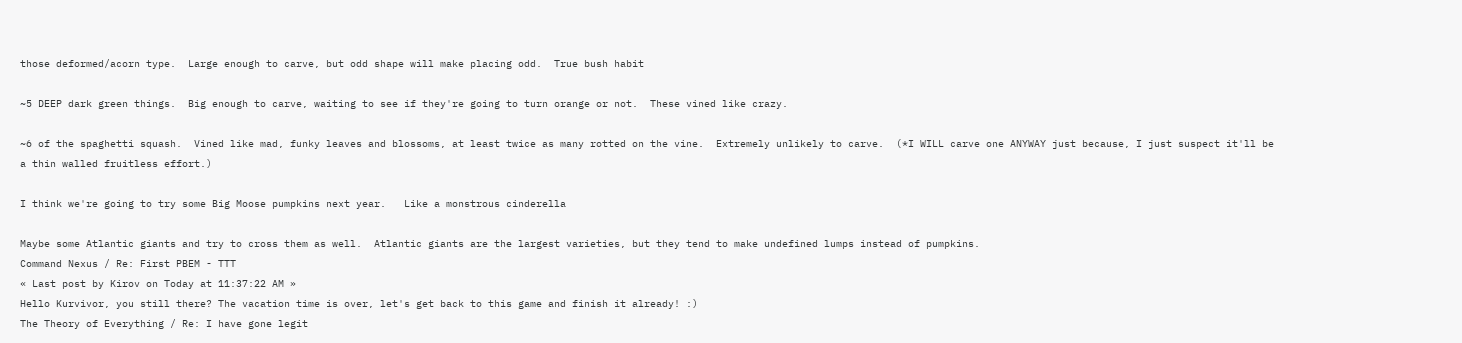those deformed/acorn type.  Large enough to carve, but odd shape will make placing odd.  True bush habit

~5 DEEP dark green things.  Big enough to carve, waiting to see if they're going to turn orange or not.  These vined like crazy.

~6 of the spaghetti squash.  Vined like mad, funky leaves and blossoms, at least twice as many rotted on the vine.  Extremely unlikely to carve.  (*I WILL carve one ANYWAY just because, I just suspect it'll be a thin walled fruitless effort.)

I think we're going to try some Big Moose pumpkins next year.   Like a monstrous cinderella

Maybe some Atlantic giants and try to cross them as well.  Atlantic giants are the largest varieties, but they tend to make undefined lumps instead of pumpkins.
Command Nexus / Re: First PBEM - TTT
« Last post by Kirov on Today at 11:37:22 AM »
Hello Kurvivor, you still there? The vacation time is over, let's get back to this game and finish it already! :)
The Theory of Everything / Re: I have gone legit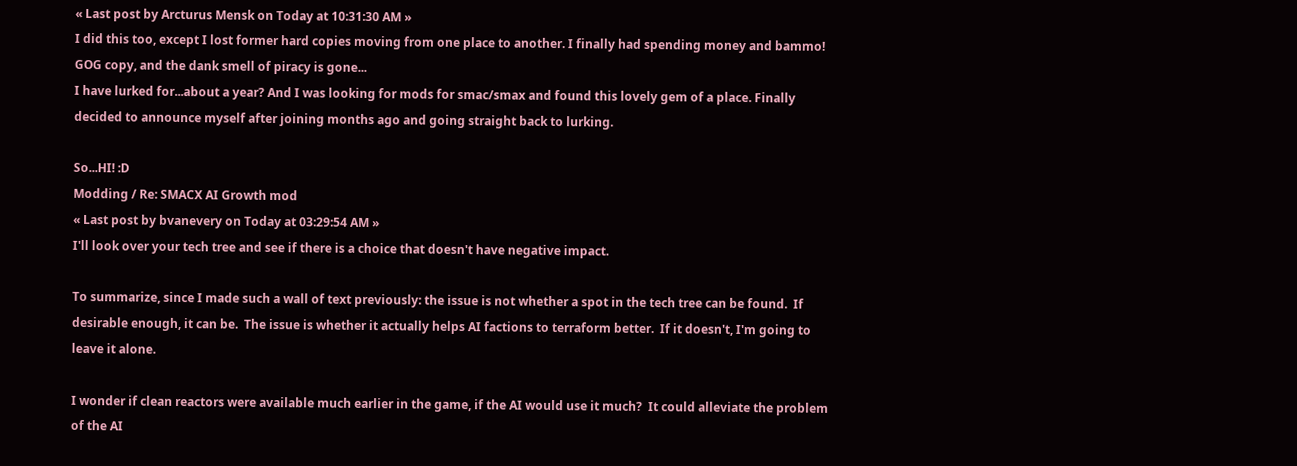« Last post by Arcturus Mensk on Today at 10:31:30 AM »
I did this too, except I lost former hard copies moving from one place to another. I finally had spending money and bammo! GOG copy, and the dank smell of piracy is gone...
I have lurked for...about a year? And I was looking for mods for smac/smax and found this lovely gem of a place. Finally decided to announce myself after joining months ago and going straight back to lurking.

So...HI! :D
Modding / Re: SMACX AI Growth mod
« Last post by bvanevery on Today at 03:29:54 AM »
I'll look over your tech tree and see if there is a choice that doesn't have negative impact.

To summarize, since I made such a wall of text previously: the issue is not whether a spot in the tech tree can be found.  If desirable enough, it can be.  The issue is whether it actually helps AI factions to terraform better.  If it doesn't, I'm going to leave it alone.

I wonder if clean reactors were available much earlier in the game, if the AI would use it much?  It could alleviate the problem of the AI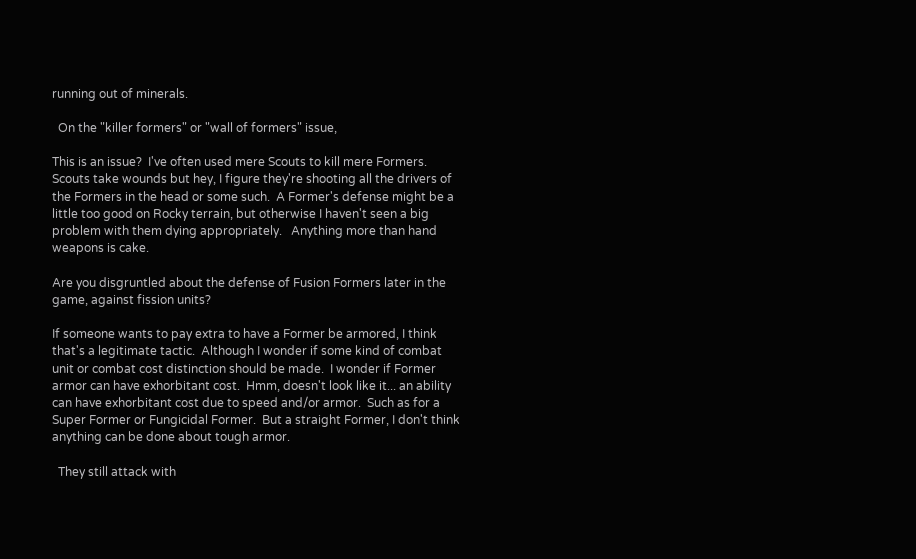running out of minerals.

  On the "killer formers" or "wall of formers" issue,

This is an issue?  I've often used mere Scouts to kill mere Formers.  Scouts take wounds but hey, I figure they're shooting all the drivers of the Formers in the head or some such.  A Former's defense might be a little too good on Rocky terrain, but otherwise I haven't seen a big problem with them dying appropriately.   Anything more than hand weapons is cake.

Are you disgruntled about the defense of Fusion Formers later in the game, against fission units?

If someone wants to pay extra to have a Former be armored, I think that's a legitimate tactic.  Although I wonder if some kind of combat unit or combat cost distinction should be made.  I wonder if Former armor can have exhorbitant cost.  Hmm, doesn't look like it... an ability can have exhorbitant cost due to speed and/or armor.  Such as for a Super Former or Fungicidal Former.  But a straight Former, I don't think anything can be done about tough armor.

  They still attack with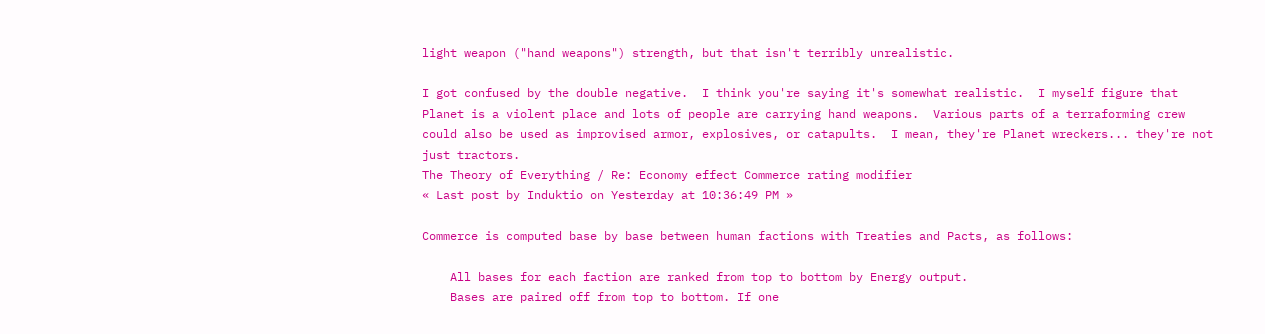light weapon ("hand weapons") strength, but that isn't terribly unrealistic.

I got confused by the double negative.  I think you're saying it's somewhat realistic.  I myself figure that Planet is a violent place and lots of people are carrying hand weapons.  Various parts of a terraforming crew could also be used as improvised armor, explosives, or catapults.  I mean, they're Planet wreckers... they're not just tractors.
The Theory of Everything / Re: Economy effect Commerce rating modifier
« Last post by Induktio on Yesterday at 10:36:49 PM »

Commerce is computed base by base between human factions with Treaties and Pacts, as follows:

    All bases for each faction are ranked from top to bottom by Energy output.
    Bases are paired off from top to bottom. If one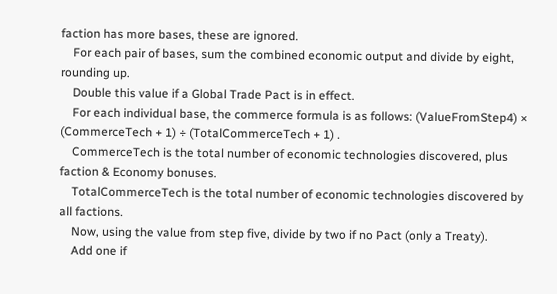faction has more bases, these are ignored.
    For each pair of bases, sum the combined economic output and divide by eight, rounding up.
    Double this value if a Global Trade Pact is in effect.
    For each individual base, the commerce formula is as follows: (ValueFromStep4) × (CommerceTech + 1) ÷ (TotalCommerceTech + 1) .
    CommerceTech is the total number of economic technologies discovered, plus faction & Economy bonuses.
    TotalCommerceTech is the total number of economic technologies discovered by all factions.
    Now, using the value from step five, divide by two if no Pact (only a Treaty).
    Add one if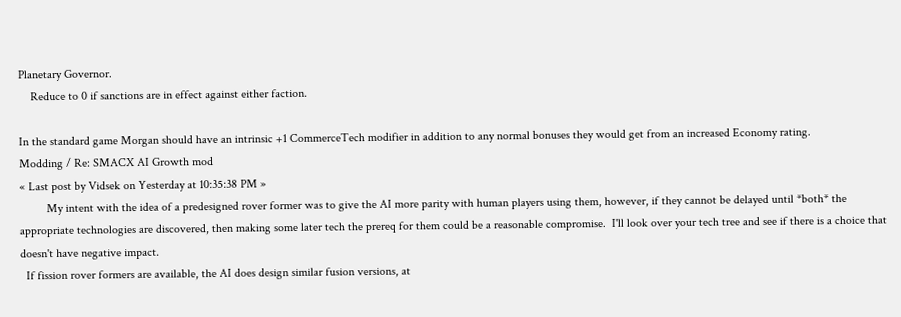Planetary Governor.
    Reduce to 0 if sanctions are in effect against either faction.

In the standard game Morgan should have an intrinsic +1 CommerceTech modifier in addition to any normal bonuses they would get from an increased Economy rating.
Modding / Re: SMACX AI Growth mod
« Last post by Vidsek on Yesterday at 10:35:38 PM »
         My intent with the idea of a predesigned rover former was to give the AI more parity with human players using them, however, if they cannot be delayed until *both* the appropriate technologies are discovered, then making some later tech the prereq for them could be a reasonable compromise.  I'll look over your tech tree and see if there is a choice that doesn't have negative impact.
  If fission rover formers are available, the AI does design similar fusion versions, at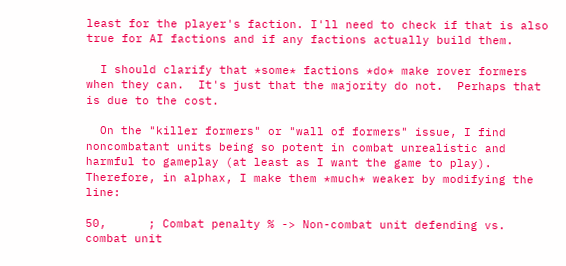least for the player's faction. I'll need to check if that is also true for AI factions and if any factions actually build them.

  I should clarify that *some* factions *do* make rover formers when they can.  It's just that the majority do not.  Perhaps that is due to the cost.

  On the "killer formers" or "wall of formers" issue, I find noncombatant units being so potent in combat unrealistic and harmful to gameplay (at least as I want the game to play).  Therefore, in alphax, I make them *much* weaker by modifying the line:

50,      ; Combat penalty % -> Non-combat unit defending vs. combat unit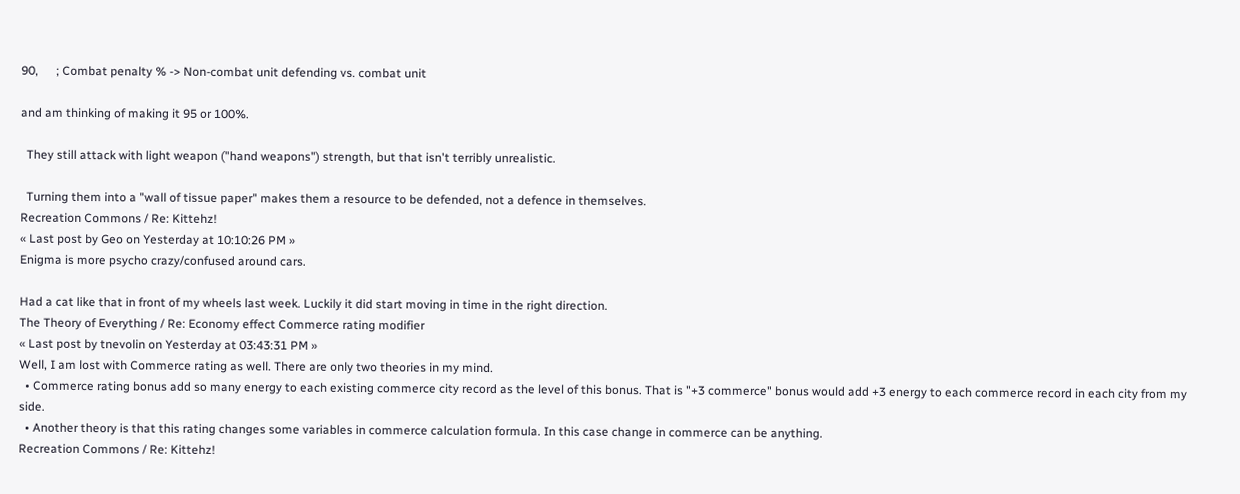90,      ; Combat penalty % -> Non-combat unit defending vs. combat unit

and am thinking of making it 95 or 100%.

  They still attack with light weapon ("hand weapons") strength, but that isn't terribly unrealistic.

  Turning them into a "wall of tissue paper" makes them a resource to be defended, not a defence in themselves.
Recreation Commons / Re: Kittehz!
« Last post by Geo on Yesterday at 10:10:26 PM »
Enigma is more psycho crazy/confused around cars.

Had a cat like that in front of my wheels last week. Luckily it did start moving in time in the right direction.
The Theory of Everything / Re: Economy effect Commerce rating modifier
« Last post by tnevolin on Yesterday at 03:43:31 PM »
Well, I am lost with Commerce rating as well. There are only two theories in my mind.
  • Commerce rating bonus add so many energy to each existing commerce city record as the level of this bonus. That is "+3 commerce" bonus would add +3 energy to each commerce record in each city from my side.
  • Another theory is that this rating changes some variables in commerce calculation formula. In this case change in commerce can be anything.
Recreation Commons / Re: Kittehz!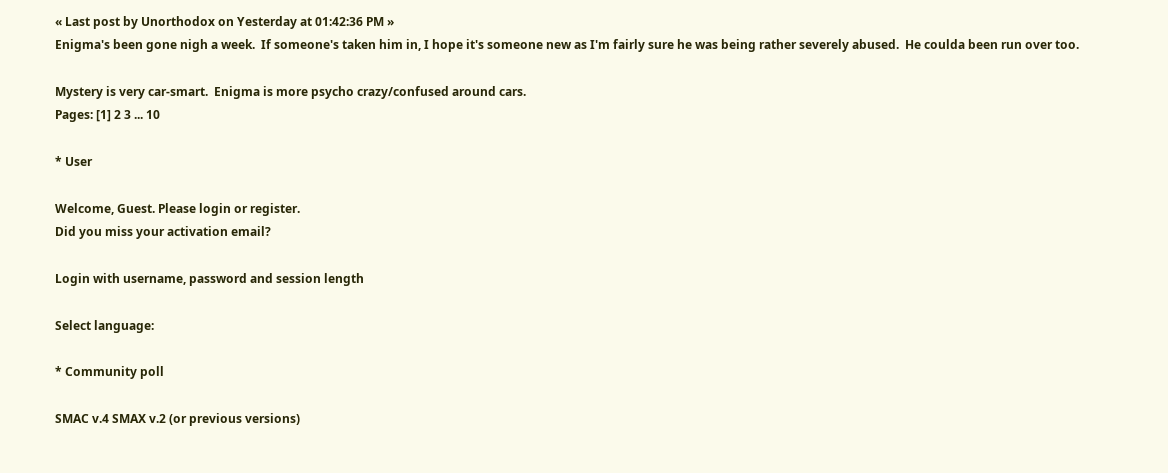« Last post by Unorthodox on Yesterday at 01:42:36 PM »
Enigma's been gone nigh a week.  If someone's taken him in, I hope it's someone new as I'm fairly sure he was being rather severely abused.  He coulda been run over too.

Mystery is very car-smart.  Enigma is more psycho crazy/confused around cars.
Pages: [1] 2 3 ... 10

* User

Welcome, Guest. Please login or register.
Did you miss your activation email?

Login with username, password and session length

Select language:

* Community poll

SMAC v.4 SMAX v.2 (or previous versions)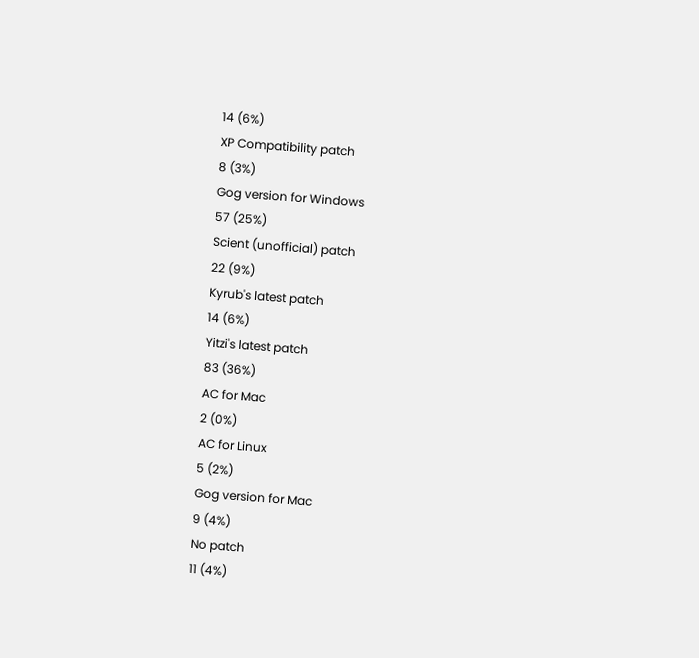14 (6%)
XP Compatibility patch
8 (3%)
Gog version for Windows
57 (25%)
Scient (unofficial) patch
22 (9%)
Kyrub's latest patch
14 (6%)
Yitzi's latest patch
83 (36%)
AC for Mac
2 (0%)
AC for Linux
5 (2%)
Gog version for Mac
9 (4%)
No patch
11 (4%)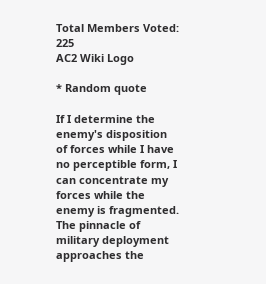Total Members Voted: 225
AC2 Wiki Logo

* Random quote

If I determine the enemy's disposition of forces while I have no perceptible form, I can concentrate my forces while the enemy is fragmented. The pinnacle of military deployment approaches the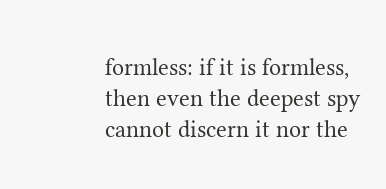formless: if it is formless, then even the deepest spy cannot discern it nor the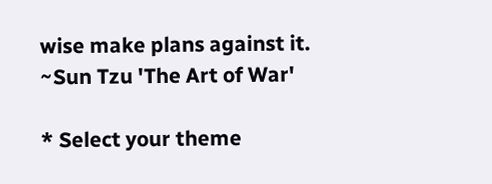wise make plans against it.
~Sun Tzu 'The Art of War'

* Select your theme